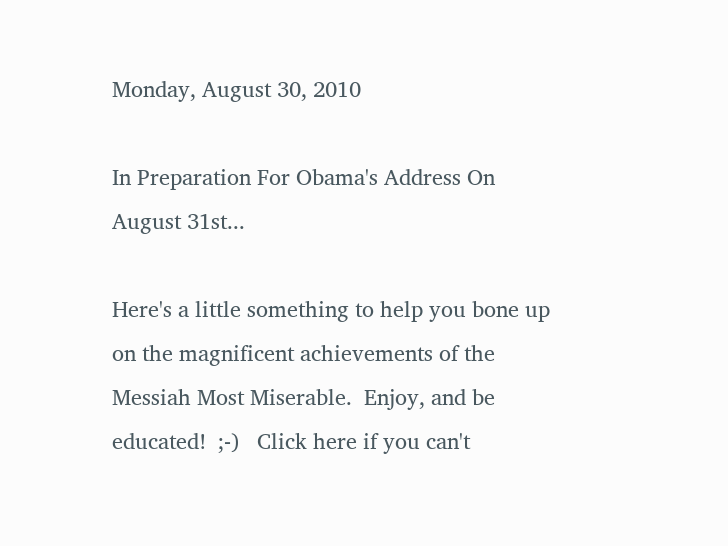Monday, August 30, 2010

In Preparation For Obama's Address On August 31st...

Here's a little something to help you bone up on the magnificent achievements of the Messiah Most Miserable.  Enjoy, and be educated!  ;-)   Click here if you can't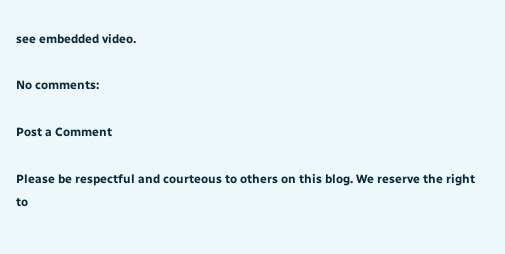see embedded video.

No comments:

Post a Comment

Please be respectful and courteous to others on this blog. We reserve the right to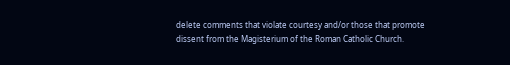delete comments that violate courtesy and/or those that promote dissent from the Magisterium of the Roman Catholic Church.